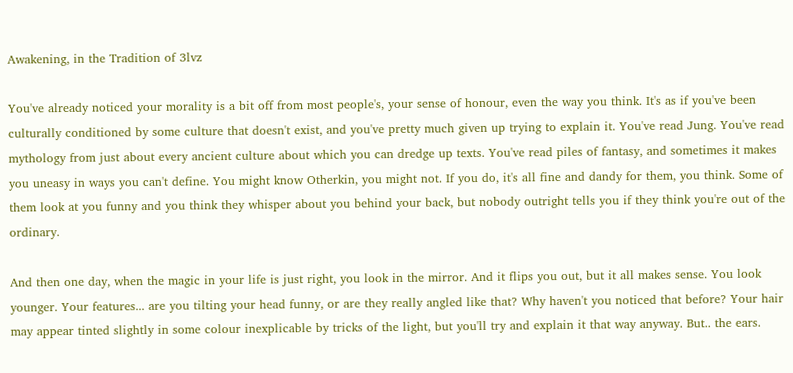Awakening, in the Tradition of 3lvz

You've already noticed your morality is a bit off from most people's, your sense of honour, even the way you think. It's as if you've been culturally conditioned by some culture that doesn't exist, and you've pretty much given up trying to explain it. You've read Jung. You've read mythology from just about every ancient culture about which you can dredge up texts. You've read piles of fantasy, and sometimes it makes you uneasy in ways you can't define. You might know Otherkin, you might not. If you do, it's all fine and dandy for them, you think. Some of them look at you funny and you think they whisper about you behind your back, but nobody outright tells you if they think you're out of the ordinary.

And then one day, when the magic in your life is just right, you look in the mirror. And it flips you out, but it all makes sense. You look younger. Your features... are you tilting your head funny, or are they really angled like that? Why haven't you noticed that before? Your hair may appear tinted slightly in some colour inexplicable by tricks of the light, but you'll try and explain it that way anyway. But.. the ears.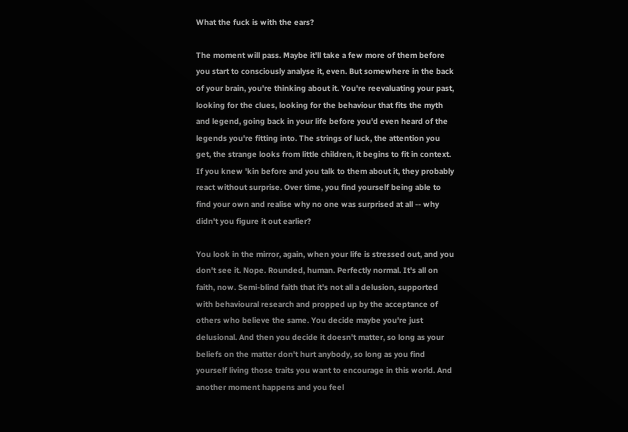What the fuck is with the ears?

The moment will pass. Maybe it'll take a few more of them before you start to consciously analyse it, even. But somewhere in the back of your brain, you're thinking about it. You're reevaluating your past, looking for the clues, looking for the behaviour that fits the myth and legend, going back in your life before you'd even heard of the legends you're fitting into. The strings of luck, the attention you get, the strange looks from little children, it begins to fit in context. If you knew 'kin before and you talk to them about it, they probably react without surprise. Over time, you find yourself being able to find your own and realise why no one was surprised at all -- why didn't you figure it out earlier?

You look in the mirror, again, when your life is stressed out, and you don't see it. Nope. Rounded, human. Perfectly normal. It's all on faith, now. Semi-blind faith that it's not all a delusion, supported with behavioural research and propped up by the acceptance of others who believe the same. You decide maybe you're just delusional. And then you decide it doesn't matter, so long as your beliefs on the matter don't hurt anybody, so long as you find yourself living those traits you want to encourage in this world. And another moment happens and you feel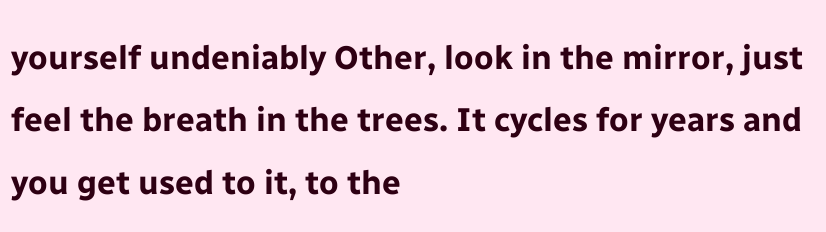yourself undeniably Other, look in the mirror, just feel the breath in the trees. It cycles for years and you get used to it, to the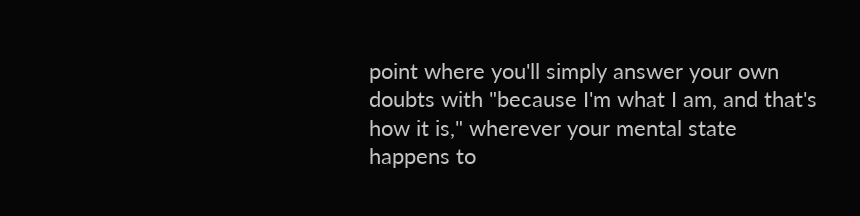point where you'll simply answer your own doubts with "because I'm what I am, and that's how it is," wherever your mental state happens to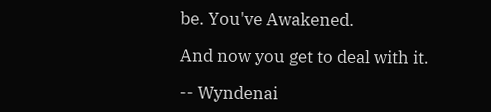be. You've Awakened.

And now you get to deal with it.

-- Wyndenai